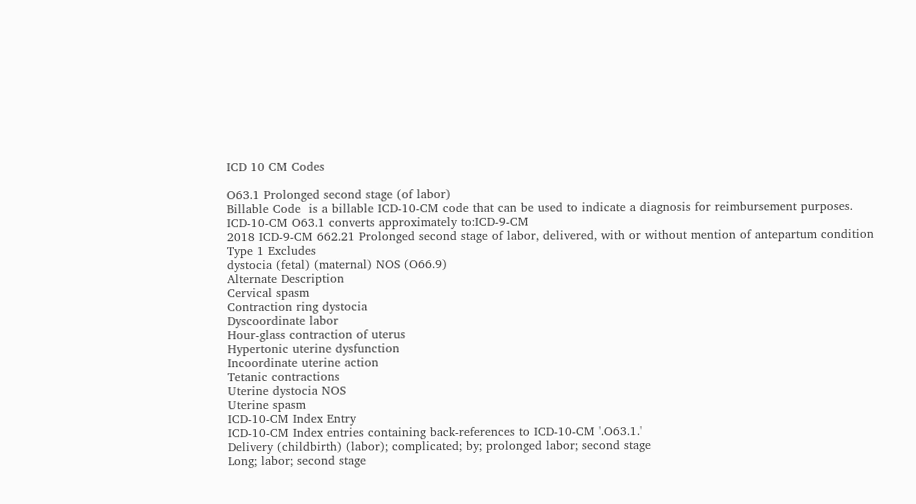ICD 10 CM Codes

O63.1 Prolonged second stage (of labor)
Billable Code  is a billable ICD-10-CM code that can be used to indicate a diagnosis for reimbursement purposes.
ICD-10-CM O63.1 converts approximately to:ICD-9-CM
2018 ICD-9-CM 662.21 Prolonged second stage of labor, delivered, with or without mention of antepartum condition
Type 1 Excludes
dystocia (fetal) (maternal) NOS (O66.9)
Alternate Description
Cervical spasm
Contraction ring dystocia
Dyscoordinate labor
Hour-glass contraction of uterus
Hypertonic uterine dysfunction
Incoordinate uterine action
Tetanic contractions
Uterine dystocia NOS
Uterine spasm
ICD-10-CM Index Entry
ICD-10-CM Index entries containing back-references to ICD-10-CM '.O63.1.'
Delivery (childbirth) (labor); complicated; by; prolonged labor; second stage
Long; labor; second stage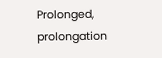Prolonged, prolongation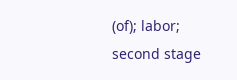(of); labor; second stage